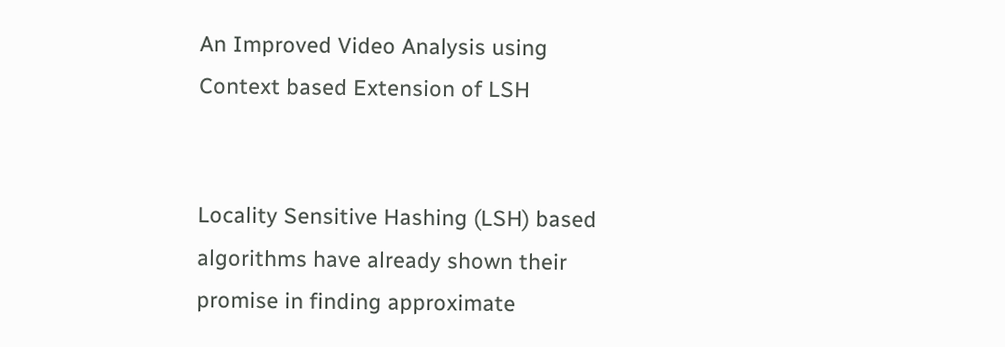An Improved Video Analysis using Context based Extension of LSH


Locality Sensitive Hashing (LSH) based algorithms have already shown their promise in finding approximate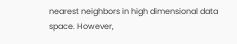nearest neighbors in high dimensional data space. However,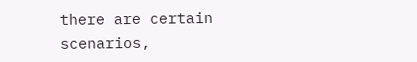there are certain scenarios,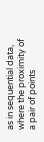as in sequential data, where the proximity of a pair of points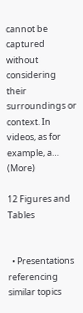cannot be captured without considering their surroundings or context. In videos, as for example, a… (More)

12 Figures and Tables


  • Presentations referencing similar topics